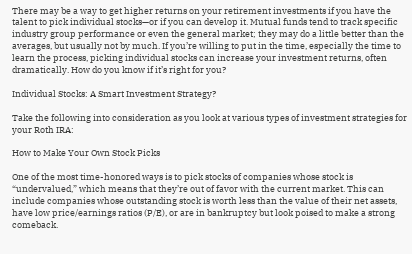There may be a way to get higher returns on your retirement investments if you have the talent to pick individual stocks—or if you can develop it. Mutual funds tend to track specific industry group performance or even the general market; they may do a little better than the averages, but usually not by much. If you’re willing to put in the time, especially the time to learn the process, picking individual stocks can increase your investment returns, often dramatically. How do you know if it’s right for you?

Individual Stocks: A Smart Investment Strategy?

Take the following into consideration as you look at various types of investment strategies for your Roth IRA:

How to Make Your Own Stock Picks

One of the most time-honored ways is to pick stocks of companies whose stock is “undervalued,” which means that they’re out of favor with the current market. This can include companies whose outstanding stock is worth less than the value of their net assets, have low price/earnings ratios (P/E), or are in bankruptcy but look poised to make a strong comeback.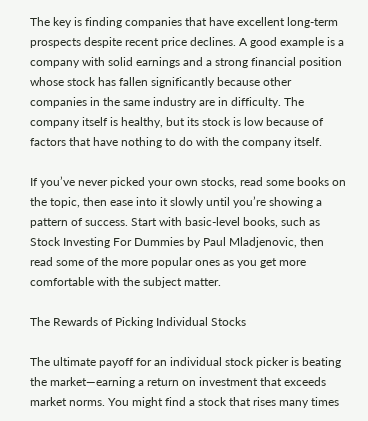The key is finding companies that have excellent long-term prospects despite recent price declines. A good example is a company with solid earnings and a strong financial position whose stock has fallen significantly because other companies in the same industry are in difficulty. The company itself is healthy, but its stock is low because of factors that have nothing to do with the company itself.

If you’ve never picked your own stocks, read some books on the topic, then ease into it slowly until you’re showing a pattern of success. Start with basic-level books, such as Stock Investing For Dummies by Paul Mladjenovic, then read some of the more popular ones as you get more comfortable with the subject matter.

The Rewards of Picking Individual Stocks

The ultimate payoff for an individual stock picker is beating the market—earning a return on investment that exceeds market norms. You might find a stock that rises many times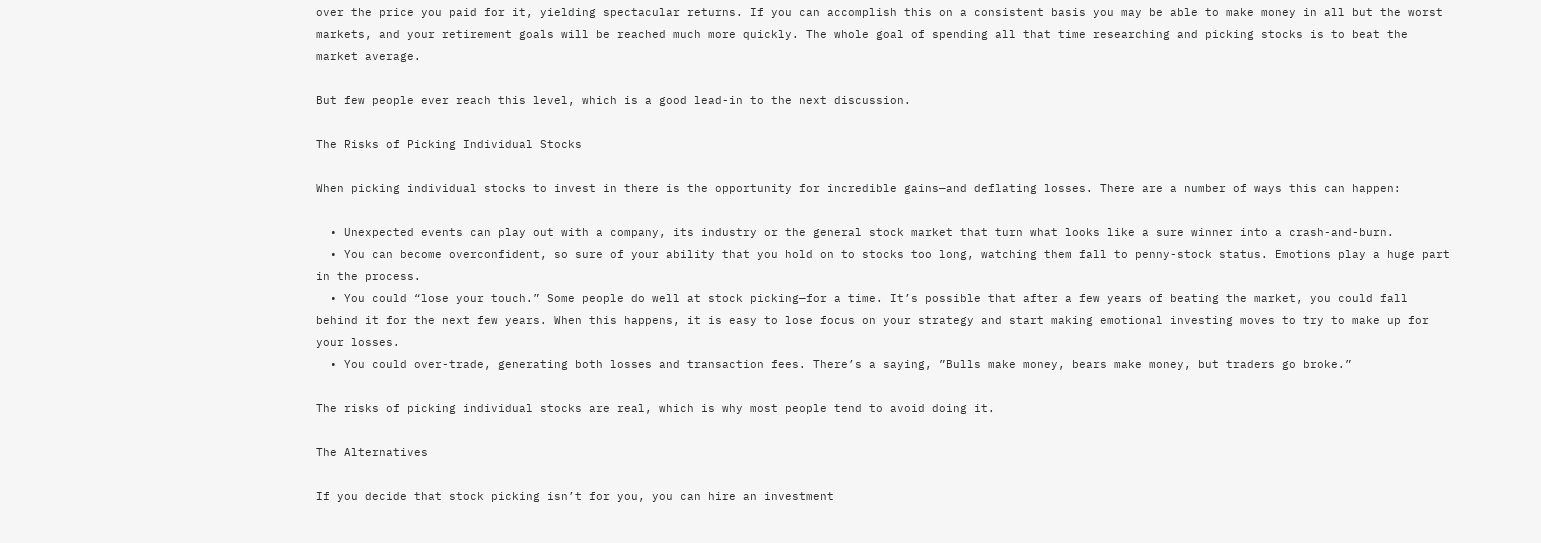over the price you paid for it, yielding spectacular returns. If you can accomplish this on a consistent basis you may be able to make money in all but the worst markets, and your retirement goals will be reached much more quickly. The whole goal of spending all that time researching and picking stocks is to beat the market average.

But few people ever reach this level, which is a good lead-in to the next discussion.

The Risks of Picking Individual Stocks

When picking individual stocks to invest in there is the opportunity for incredible gains—and deflating losses. There are a number of ways this can happen:

  • Unexpected events can play out with a company, its industry or the general stock market that turn what looks like a sure winner into a crash-and-burn.
  • You can become overconfident, so sure of your ability that you hold on to stocks too long, watching them fall to penny-stock status. Emotions play a huge part in the process.
  • You could “lose your touch.” Some people do well at stock picking—for a time. It’s possible that after a few years of beating the market, you could fall behind it for the next few years. When this happens, it is easy to lose focus on your strategy and start making emotional investing moves to try to make up for your losses.
  • You could over-trade, generating both losses and transaction fees. There’s a saying, ”Bulls make money, bears make money, but traders go broke.”

The risks of picking individual stocks are real, which is why most people tend to avoid doing it.

The Alternatives

If you decide that stock picking isn’t for you, you can hire an investment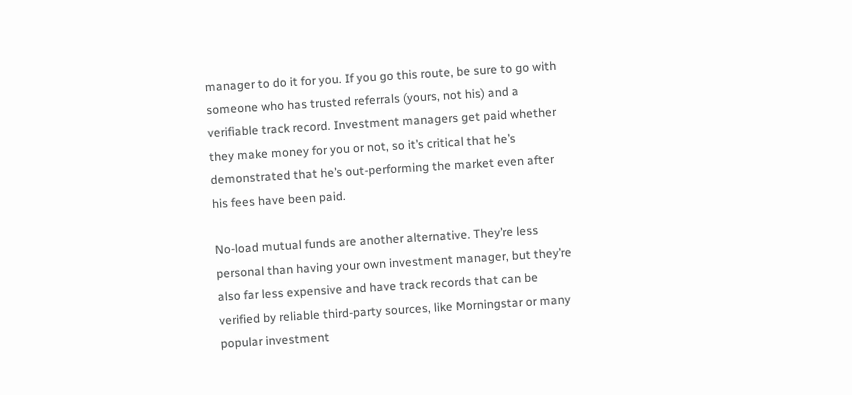manager to do it for you. If you go this route, be sure to go with someone who has trusted referrals (yours, not his) and a verifiable track record. Investment managers get paid whether they make money for you or not, so it’s critical that he’s demonstrated that he’s out-performing the market even after his fees have been paid.

No-load mutual funds are another alternative. They’re less personal than having your own investment manager, but they’re also far less expensive and have track records that can be verified by reliable third-party sources, like Morningstar or many popular investment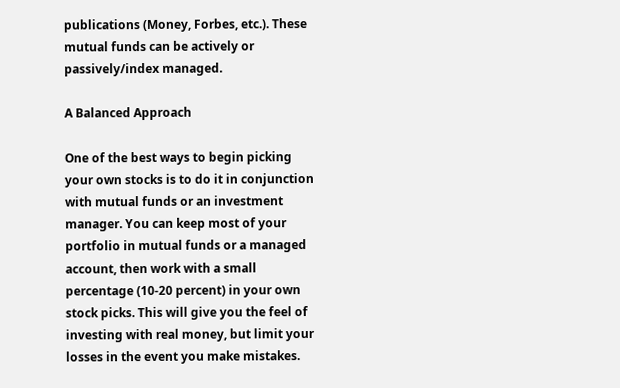publications (Money, Forbes, etc.). These mutual funds can be actively or passively/index managed.

A Balanced Approach

One of the best ways to begin picking your own stocks is to do it in conjunction with mutual funds or an investment manager. You can keep most of your portfolio in mutual funds or a managed account, then work with a small percentage (10-20 percent) in your own stock picks. This will give you the feel of investing with real money, but limit your losses in the event you make mistakes.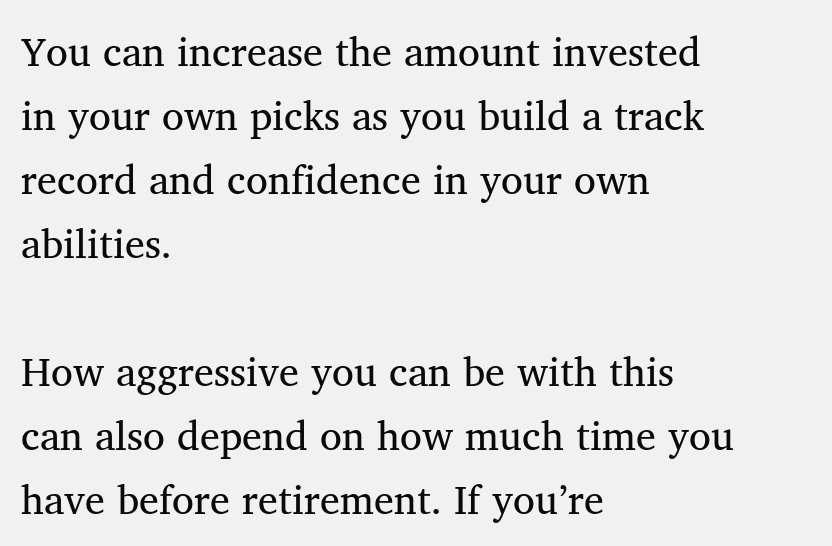You can increase the amount invested in your own picks as you build a track record and confidence in your own abilities.

How aggressive you can be with this can also depend on how much time you have before retirement. If you’re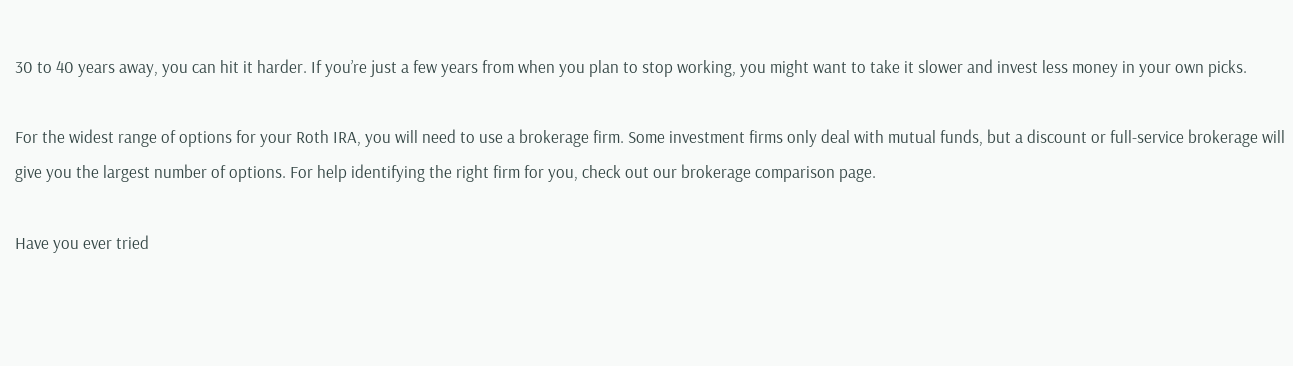30 to 40 years away, you can hit it harder. If you’re just a few years from when you plan to stop working, you might want to take it slower and invest less money in your own picks.

For the widest range of options for your Roth IRA, you will need to use a brokerage firm. Some investment firms only deal with mutual funds, but a discount or full-service brokerage will give you the largest number of options. For help identifying the right firm for you, check out our brokerage comparison page.

Have you ever tried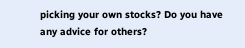picking your own stocks? Do you have any advice for others?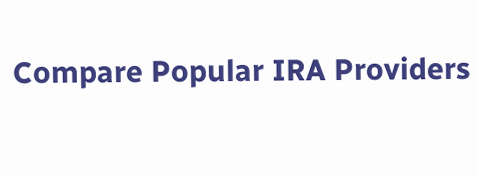Compare Popular IRA Providers